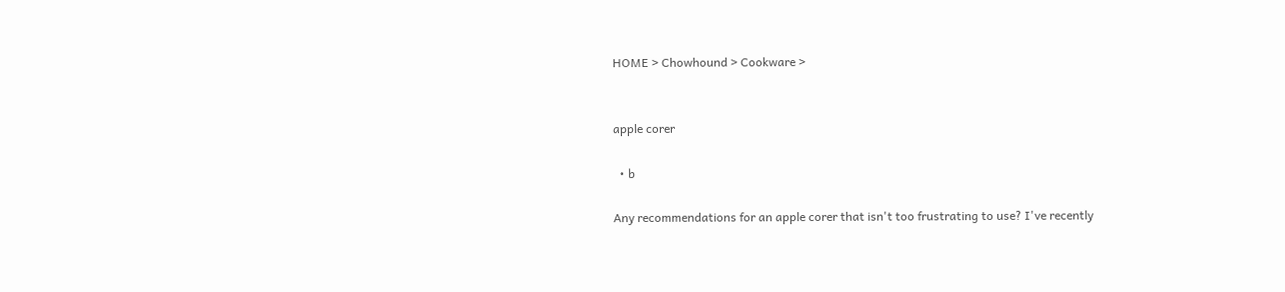HOME > Chowhound > Cookware >


apple corer

  • b

Any recommendations for an apple corer that isn't too frustrating to use? I've recently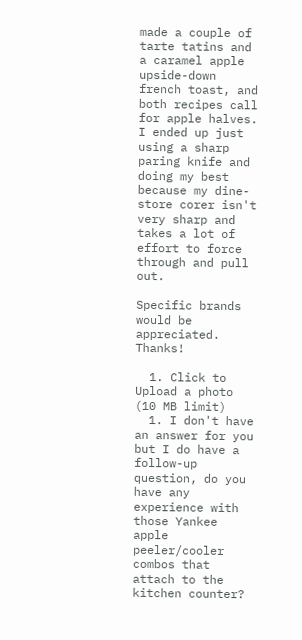made a couple of tarte tatins and a caramel apple upside-down french toast, and both recipes call for apple halves. I ended up just using a sharp paring knife and doing my best because my dine-store corer isn't very sharp and takes a lot of effort to force through and pull out.

Specific brands would be appreciated. Thanks!

  1. Click to Upload a photo (10 MB limit)
  1. I don't have an answer for you but I do have a follow-up question, do you have any experience with those Yankee apple peeler/cooler combos that attach to the kitchen counter?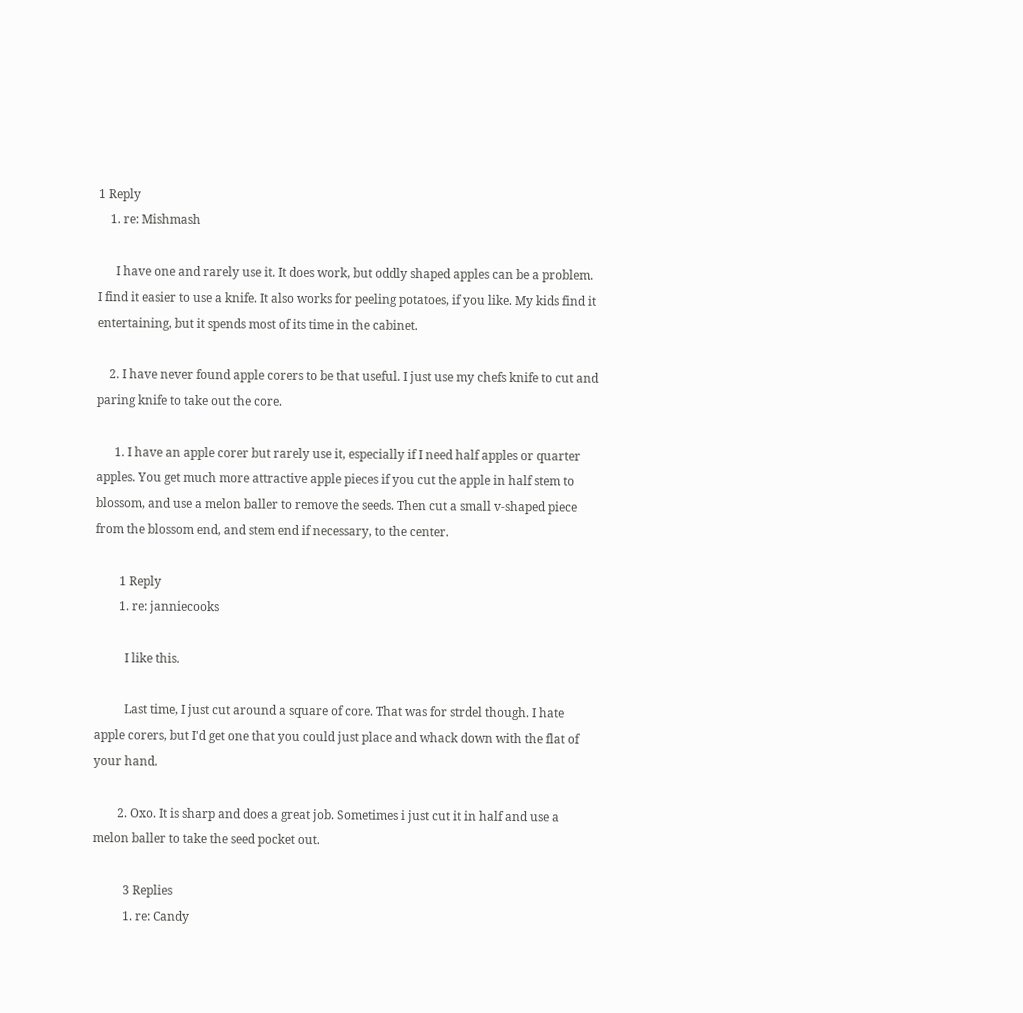1 Reply
    1. re: Mishmash

      I have one and rarely use it. It does work, but oddly shaped apples can be a problem. I find it easier to use a knife. It also works for peeling potatoes, if you like. My kids find it entertaining, but it spends most of its time in the cabinet.

    2. I have never found apple corers to be that useful. I just use my chefs knife to cut and paring knife to take out the core.

      1. I have an apple corer but rarely use it, especially if I need half apples or quarter apples. You get much more attractive apple pieces if you cut the apple in half stem to blossom, and use a melon baller to remove the seeds. Then cut a small v-shaped piece from the blossom end, and stem end if necessary, to the center.

        1 Reply
        1. re: janniecooks

          I like this.

          Last time, I just cut around a square of core. That was for strdel though. I hate apple corers, but I'd get one that you could just place and whack down with the flat of your hand.

        2. Oxo. It is sharp and does a great job. Sometimes i just cut it in half and use a melon baller to take the seed pocket out.

          3 Replies
          1. re: Candy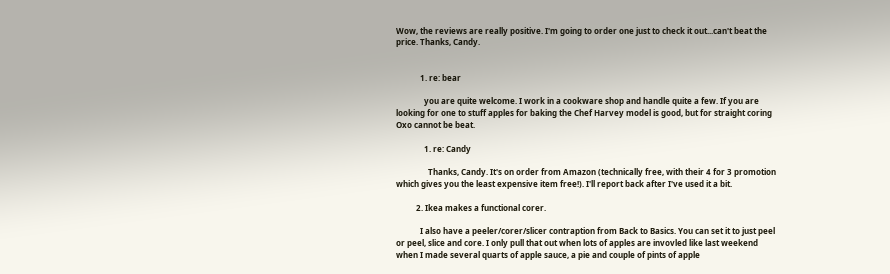Wow, the reviews are really positive. I'm going to order one just to check it out...can't beat the price. Thanks, Candy.


            1. re: bear

              you are quite welcome. I work in a cookware shop and handle quite a few. If you are looking for one to stuff apples for baking the Chef Harvey model is good, but for straight coring Oxo cannot be beat.

              1. re: Candy

                Thanks, Candy. It's on order from Amazon (technically free, with their 4 for 3 promotion which gives you the least expensive item free!). I'll report back after I've used it a bit.

          2. Ikea makes a functional corer.

            I also have a peeler/corer/slicer contraption from Back to Basics. You can set it to just peel or peel, slice and core. I only pull that out when lots of apples are invovled like last weekend when I made several quarts of apple sauce, a pie and couple of pints of apple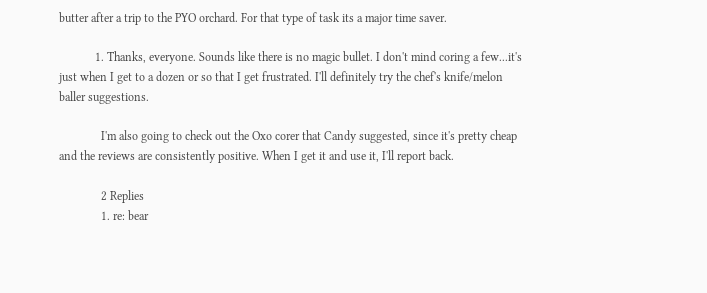butter after a trip to the PYO orchard. For that type of task its a major time saver.

            1. Thanks, everyone. Sounds like there is no magic bullet. I don't mind coring a few...it's just when I get to a dozen or so that I get frustrated. I'll definitely try the chef's knife/melon baller suggestions.

              I'm also going to check out the Oxo corer that Candy suggested, since it's pretty cheap and the reviews are consistently positive. When I get it and use it, I'll report back.

              2 Replies
              1. re: bear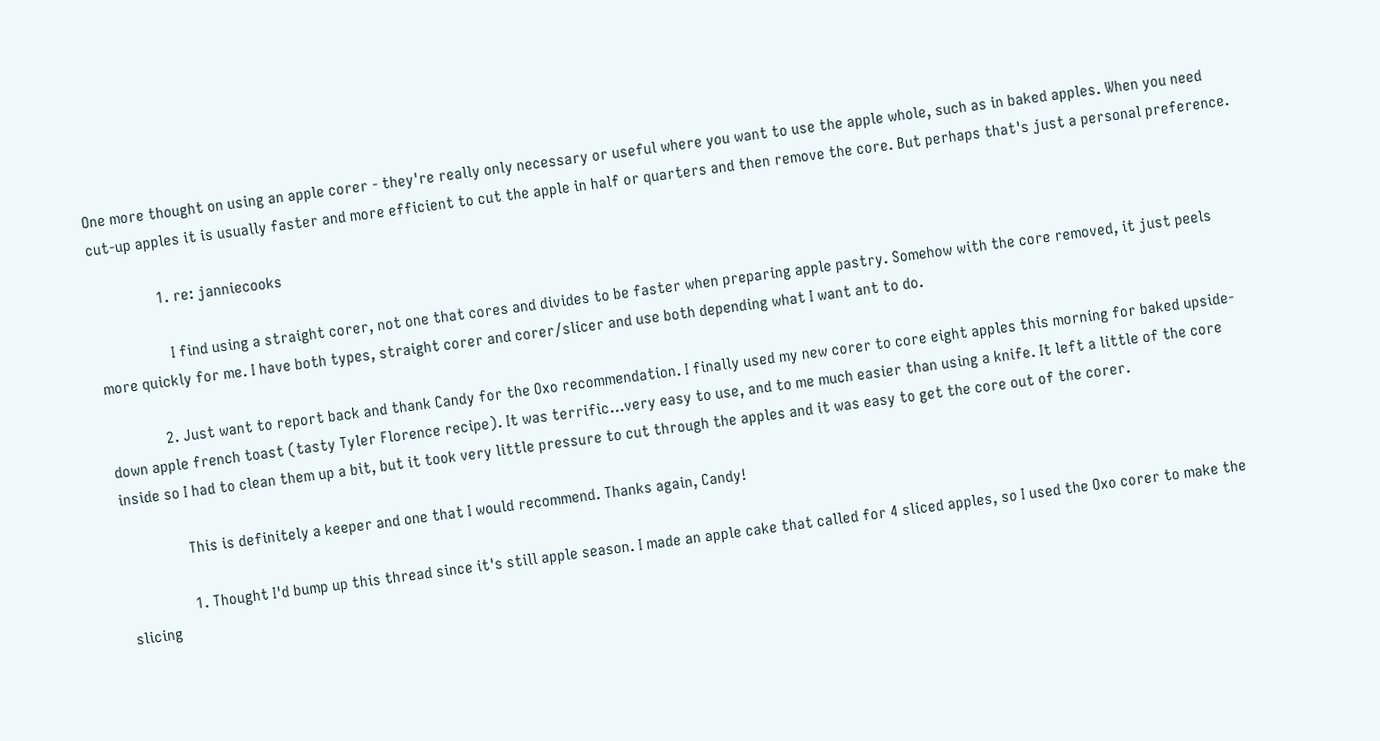One more thought on using an apple corer - they're really only necessary or useful where you want to use the apple whole, such as in baked apples. When you need cut-up apples it is usually faster and more efficient to cut the apple in half or quarters and then remove the core. But perhaps that's just a personal preference.

                1. re: janniecooks

                  I find using a straight corer, not one that cores and divides to be faster when preparing apple pastry. Somehow with the core removed, it just peels more quickly for me. I have both types, straight corer and corer/slicer and use both depending what I want ant to do.

              2. Just want to report back and thank Candy for the Oxo recommendation. I finally used my new corer to core eight apples this morning for baked upside-down apple french toast (tasty Tyler Florence recipe). It was terrific...very easy to use, and to me much easier than using a knife. It left a little of the core inside so I had to clean them up a bit, but it took very little pressure to cut through the apples and it was easy to get the core out of the corer.

                This is definitely a keeper and one that I would recommend. Thanks again, Candy!

                1. Thought I'd bump up this thread since it's still apple season. I made an apple cake that called for 4 sliced apples, so I used the Oxo corer to make the slicing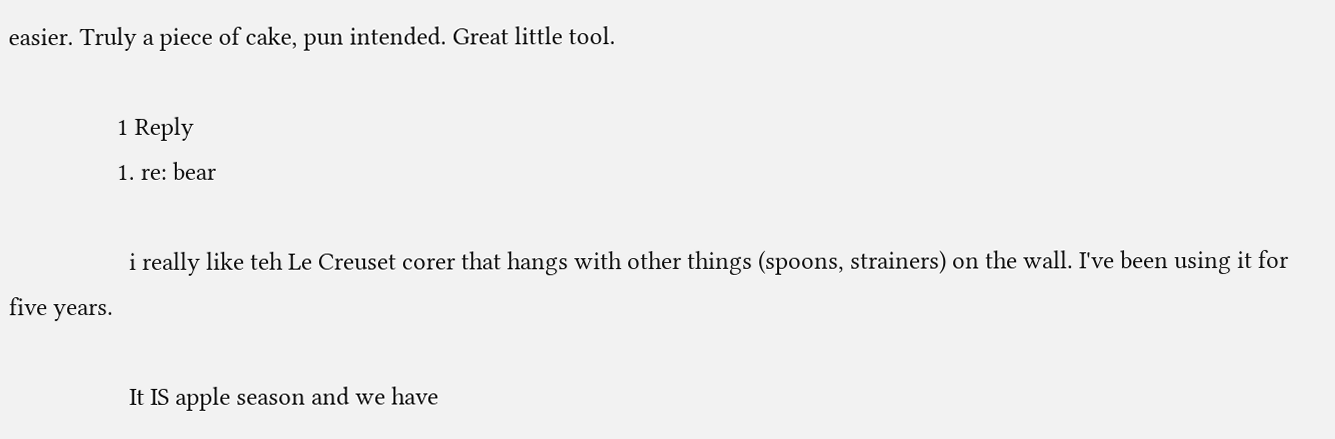easier. Truly a piece of cake, pun intended. Great little tool.

                  1 Reply
                  1. re: bear

                    i really like teh Le Creuset corer that hangs with other things (spoons, strainers) on the wall. I've been using it for five years.

                    It IS apple season and we have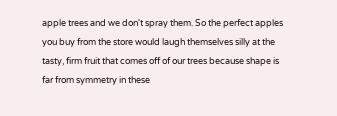apple trees and we don't spray them. So the perfect apples you buy from the store would laugh themselves silly at the tasty, firm fruit that comes off of our trees because shape is far from symmetry in these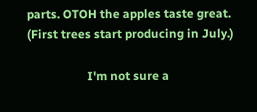parts. OTOH the apples taste great. (First trees start producing in July.)

                    I'm not sure a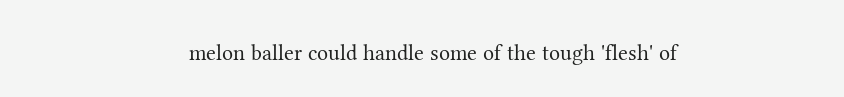melon baller could handle some of the tough 'flesh' of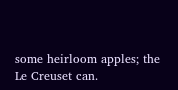some heirloom apples; the Le Creuset can.